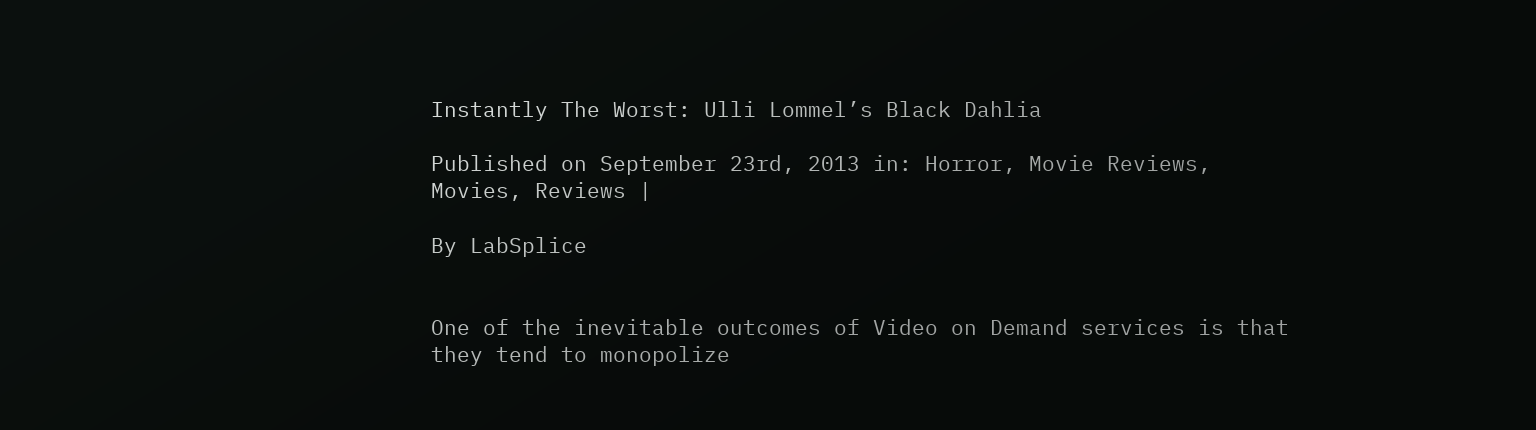Instantly The Worst: Ulli Lommel’s Black Dahlia

Published on September 23rd, 2013 in: Horror, Movie Reviews, Movies, Reviews |

By LabSplice


One of the inevitable outcomes of Video on Demand services is that they tend to monopolize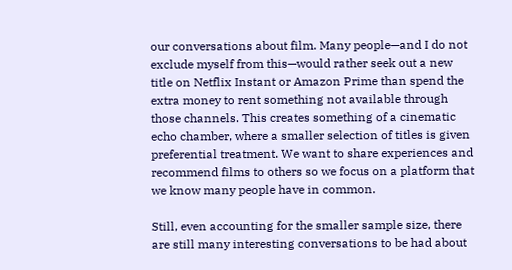our conversations about film. Many people—and I do not exclude myself from this—would rather seek out a new title on Netflix Instant or Amazon Prime than spend the extra money to rent something not available through those channels. This creates something of a cinematic echo chamber, where a smaller selection of titles is given preferential treatment. We want to share experiences and recommend films to others so we focus on a platform that we know many people have in common.

Still, even accounting for the smaller sample size, there are still many interesting conversations to be had about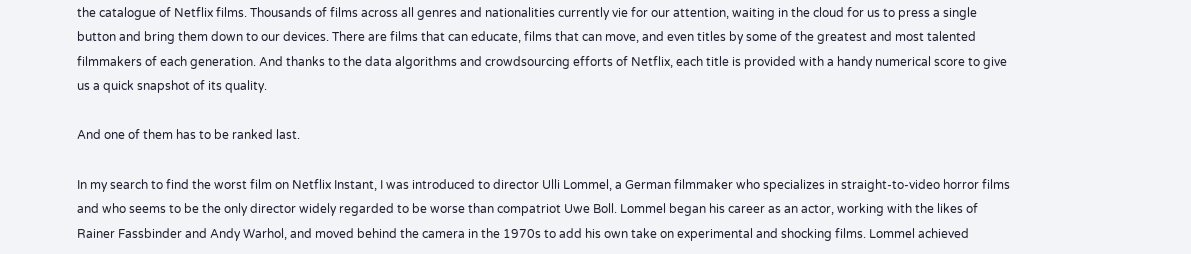the catalogue of Netflix films. Thousands of films across all genres and nationalities currently vie for our attention, waiting in the cloud for us to press a single button and bring them down to our devices. There are films that can educate, films that can move, and even titles by some of the greatest and most talented filmmakers of each generation. And thanks to the data algorithms and crowdsourcing efforts of Netflix, each title is provided with a handy numerical score to give us a quick snapshot of its quality.

And one of them has to be ranked last.

In my search to find the worst film on Netflix Instant, I was introduced to director Ulli Lommel, a German filmmaker who specializes in straight-to-video horror films and who seems to be the only director widely regarded to be worse than compatriot Uwe Boll. Lommel began his career as an actor, working with the likes of Rainer Fassbinder and Andy Warhol, and moved behind the camera in the 1970s to add his own take on experimental and shocking films. Lommel achieved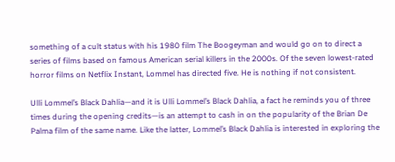something of a cult status with his 1980 film The Boogeyman and would go on to direct a series of films based on famous American serial killers in the 2000s. Of the seven lowest-rated horror films on Netflix Instant, Lommel has directed five. He is nothing if not consistent.

Ulli Lommel’s Black Dahlia—and it is Ulli Lommel’s Black Dahlia, a fact he reminds you of three times during the opening credits—is an attempt to cash in on the popularity of the Brian De Palma film of the same name. Like the latter, Lommel’s Black Dahlia is interested in exploring the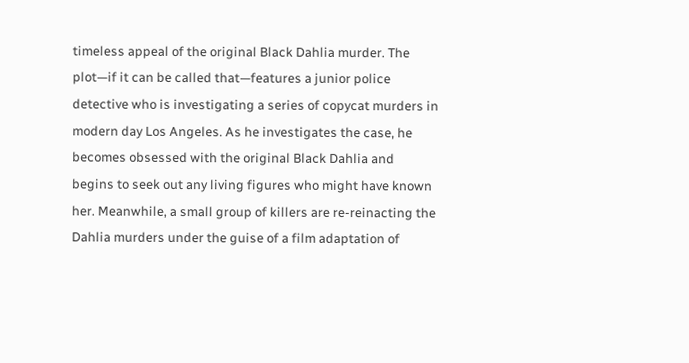timeless appeal of the original Black Dahlia murder. The plot—if it can be called that—features a junior police detective who is investigating a series of copycat murders in modern day Los Angeles. As he investigates the case, he becomes obsessed with the original Black Dahlia and begins to seek out any living figures who might have known her. Meanwhile, a small group of killers are re-reinacting the Dahlia murders under the guise of a film adaptation of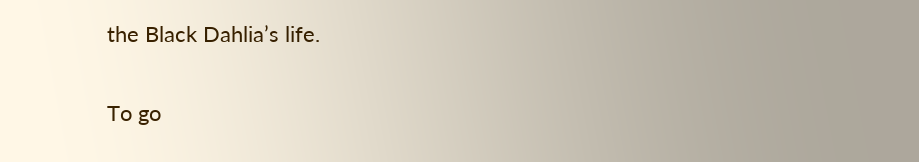the Black Dahlia’s life.

To go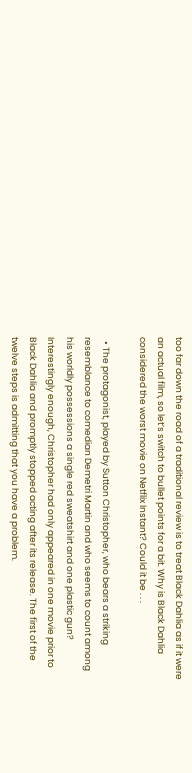too far down the road of a traditional review is to treat Black Dahlia as if it were an actual film, so let’s switch to bullet points for a bit. Why is Black Dahlia considered the worst movie on Netflix Instant? Could it be . . .

  • The protagonist, played by Sutton Christopher, who bears a striking resemblance to comedian Demetri Martin and who seems to count among his worldly possessions a single red sweatshirt and one plastic gun? Interestingly enough, Christopher had only appeared in one movie prior to Black Dahlia and promptly stopped acting after its release. The first of the twelve steps is admitting that you have a problem.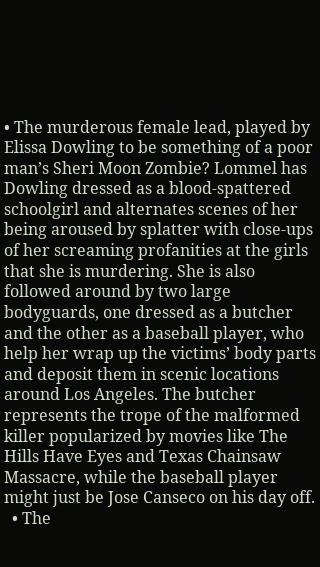• The murderous female lead, played by Elissa Dowling to be something of a poor man’s Sheri Moon Zombie? Lommel has Dowling dressed as a blood-spattered schoolgirl and alternates scenes of her being aroused by splatter with close-ups of her screaming profanities at the girls that she is murdering. She is also followed around by two large bodyguards, one dressed as a butcher and the other as a baseball player, who help her wrap up the victims’ body parts and deposit them in scenic locations around Los Angeles. The butcher represents the trope of the malformed killer popularized by movies like The Hills Have Eyes and Texas Chainsaw Massacre, while the baseball player might just be Jose Canseco on his day off.
  • The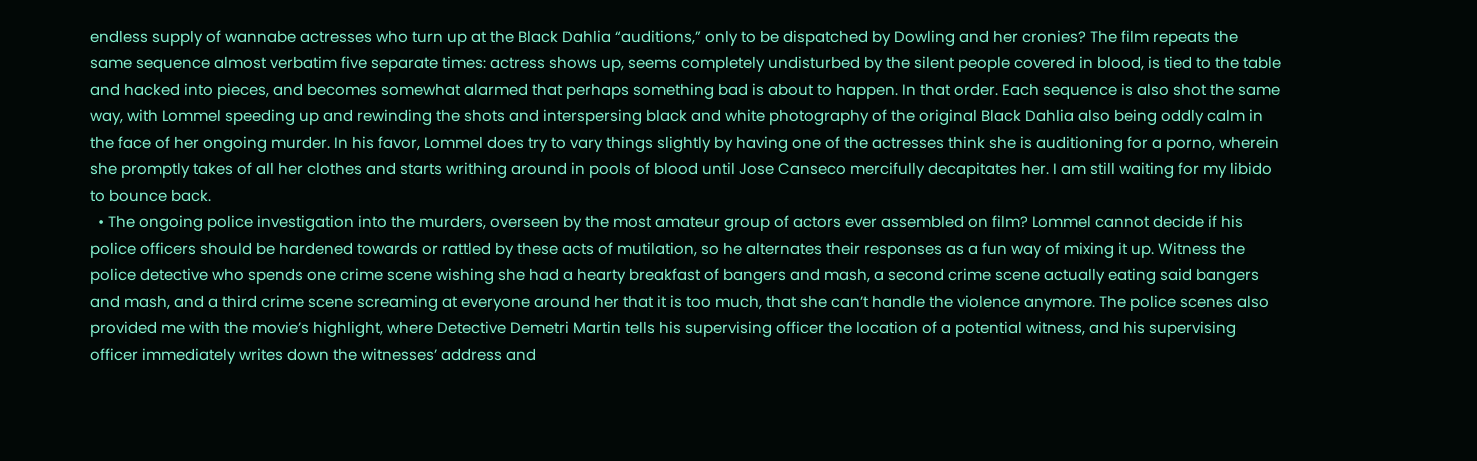endless supply of wannabe actresses who turn up at the Black Dahlia “auditions,” only to be dispatched by Dowling and her cronies? The film repeats the same sequence almost verbatim five separate times: actress shows up, seems completely undisturbed by the silent people covered in blood, is tied to the table and hacked into pieces, and becomes somewhat alarmed that perhaps something bad is about to happen. In that order. Each sequence is also shot the same way, with Lommel speeding up and rewinding the shots and interspersing black and white photography of the original Black Dahlia also being oddly calm in the face of her ongoing murder. In his favor, Lommel does try to vary things slightly by having one of the actresses think she is auditioning for a porno, wherein she promptly takes of all her clothes and starts writhing around in pools of blood until Jose Canseco mercifully decapitates her. I am still waiting for my libido to bounce back.
  • The ongoing police investigation into the murders, overseen by the most amateur group of actors ever assembled on film? Lommel cannot decide if his police officers should be hardened towards or rattled by these acts of mutilation, so he alternates their responses as a fun way of mixing it up. Witness the police detective who spends one crime scene wishing she had a hearty breakfast of bangers and mash, a second crime scene actually eating said bangers and mash, and a third crime scene screaming at everyone around her that it is too much, that she can’t handle the violence anymore. The police scenes also provided me with the movie’s highlight, where Detective Demetri Martin tells his supervising officer the location of a potential witness, and his supervising officer immediately writes down the witnesses’ address and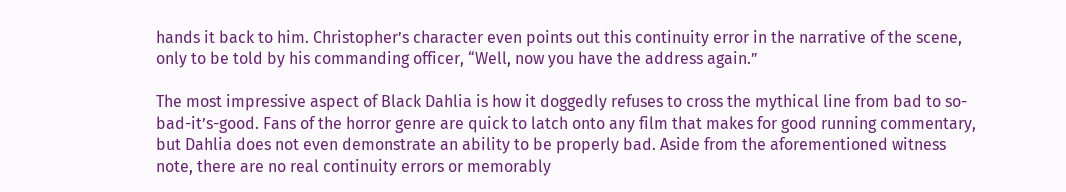hands it back to him. Christopher’s character even points out this continuity error in the narrative of the scene, only to be told by his commanding officer, “Well, now you have the address again.”

The most impressive aspect of Black Dahlia is how it doggedly refuses to cross the mythical line from bad to so-bad-it’s-good. Fans of the horror genre are quick to latch onto any film that makes for good running commentary, but Dahlia does not even demonstrate an ability to be properly bad. Aside from the aforementioned witness note, there are no real continuity errors or memorably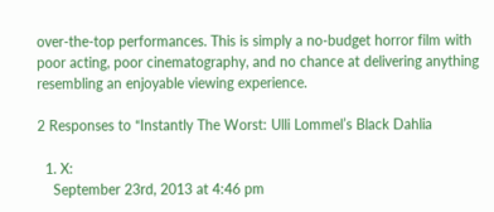over-the-top performances. This is simply a no-budget horror film with poor acting, poor cinematography, and no chance at delivering anything resembling an enjoyable viewing experience.

2 Responses to “Instantly The Worst: Ulli Lommel’s Black Dahlia

  1. X:
    September 23rd, 2013 at 4:46 pm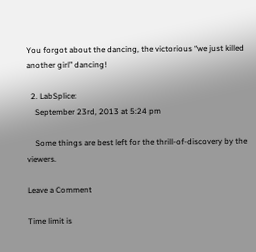You forgot about the dancing, the victorious “we just killed another girl” dancing!

  2. LabSplice:
    September 23rd, 2013 at 5:24 pm

    Some things are best left for the thrill-of-discovery by the viewers.

Leave a Comment

Time limit is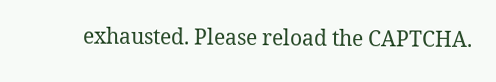exhausted. Please reload the CAPTCHA.